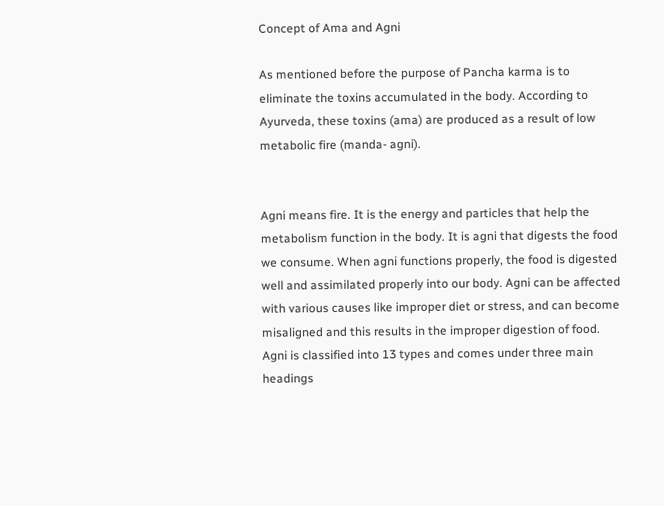Concept of Ama and Agni

As mentioned before the purpose of Pancha karma is to eliminate the toxins accumulated in the body. According to Ayurveda, these toxins (ama) are produced as a result of low metabolic fire (manda- agni).


Agni means fire. It is the energy and particles that help the metabolism function in the body. It is agni that digests the food we consume. When agni functions properly, the food is digested well and assimilated properly into our body. Agni can be affected with various causes like improper diet or stress, and can become misaligned and this results in the improper digestion of food. Agni is classified into 13 types and comes under three main headings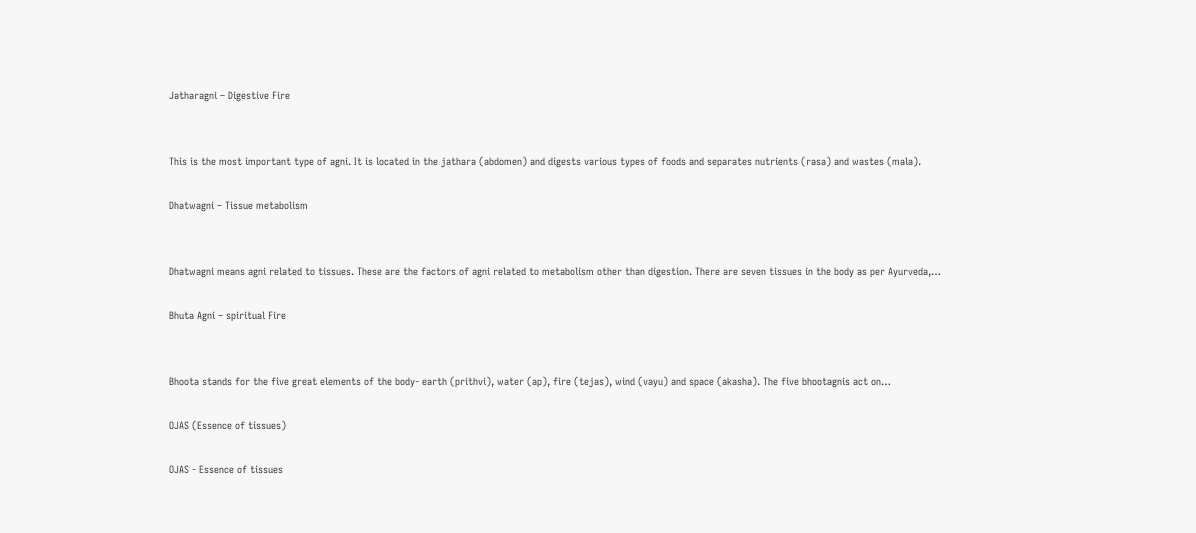Jatharagni – Digestive Fire


This is the most important type of agni. It is located in the jathara (abdomen) and digests various types of foods and separates nutrients (rasa) and wastes (mala).

Dhatwagni – Tissue metabolism


Dhatwagni means agni related to tissues. These are the factors of agni related to metabolism other than digestion. There are seven tissues in the body as per Ayurveda,…

Bhuta Agni – spiritual Fire


Bhoota stands for the five great elements of the body- earth (prithvi), water (ap), fire (tejas), wind (vayu) and space (akasha). The five bhootagnis act on…

OJAS (Essence of tissues)

OJAS - Essence of tissues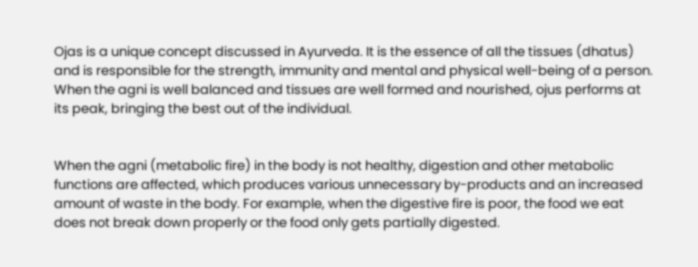Ojas is a unique concept discussed in Ayurveda. It is the essence of all the tissues (dhatus) and is responsible for the strength, immunity and mental and physical well-being of a person. When the agni is well balanced and tissues are well formed and nourished, ojus performs at its peak, bringing the best out of the individual.


When the agni (metabolic fire) in the body is not healthy, digestion and other metabolic functions are affected, which produces various unnecessary by-products and an increased amount of waste in the body. For example, when the digestive fire is poor, the food we eat does not break down properly or the food only gets partially digested.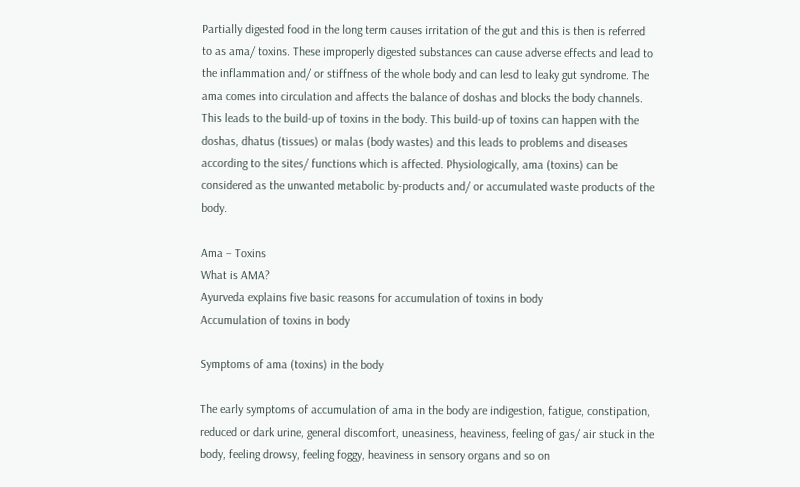Partially digested food in the long term causes irritation of the gut and this is then is referred to as ama/ toxins. These improperly digested substances can cause adverse effects and lead to the inflammation and/ or stiffness of the whole body and can lesd to leaky gut syndrome. The ama comes into circulation and affects the balance of doshas and blocks the body channels. This leads to the build-up of toxins in the body. This build-up of toxins can happen with the doshas, dhatus (tissues) or malas (body wastes) and this leads to problems and diseases according to the sites/ functions which is affected. Physiologically, ama (toxins) can be considered as the unwanted metabolic by-products and/ or accumulated waste products of the body.

Ama – Toxins
What is AMA?
Ayurveda explains five basic reasons for accumulation of toxins in body
Accumulation of toxins in body

Symptoms of ama (toxins) in the body

The early symptoms of accumulation of ama in the body are indigestion, fatigue, constipation, reduced or dark urine, general discomfort, uneasiness, heaviness, feeling of gas/ air stuck in the body, feeling drowsy, feeling foggy, heaviness in sensory organs and so on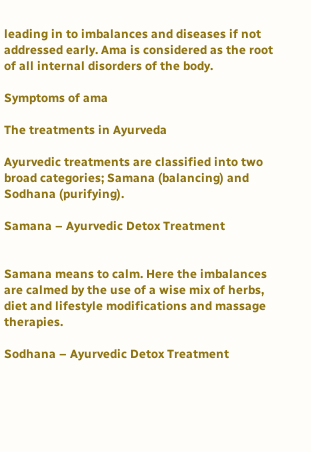leading in to imbalances and diseases if not addressed early. Ama is considered as the root of all internal disorders of the body.

Symptoms of ama

The treatments in Ayurveda

Ayurvedic treatments are classified into two broad categories; Samana (balancing) and Sodhana (purifying).

Samana – Ayurvedic Detox Treatment


Samana means to calm. Here the imbalances are calmed by the use of a wise mix of herbs, diet and lifestyle modifications and massage therapies.

Sodhana – Ayurvedic Detox Treatment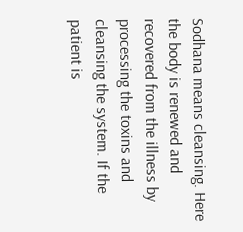Sodhana means cleansing. Here the body is renewed and recovered from the illness by processing the toxins and cleansing the system. If the patient is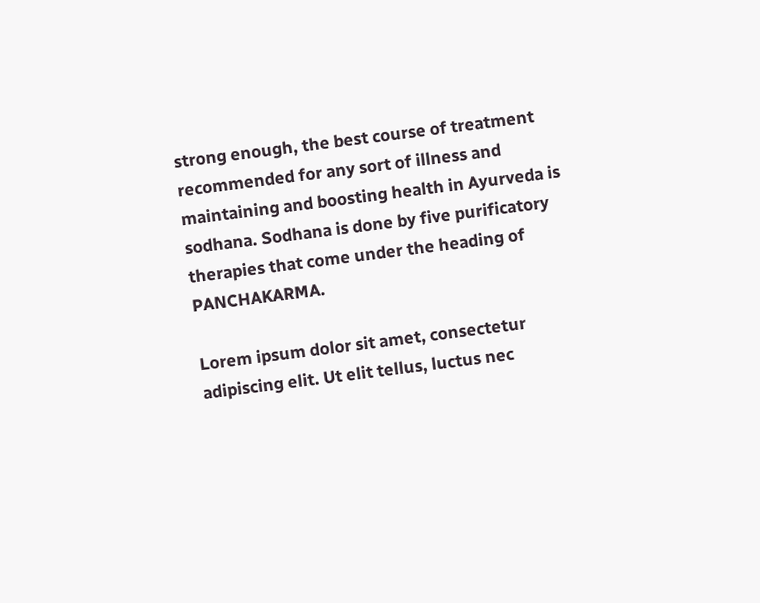strong enough, the best course of treatment recommended for any sort of illness and maintaining and boosting health in Ayurveda is sodhana. Sodhana is done by five purificatory therapies that come under the heading of PANCHAKARMA.

Lorem ipsum dolor sit amet, consectetur adipiscing elit. Ut elit tellus, luctus nec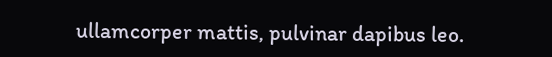ullamcorper mattis, pulvinar dapibus leo.